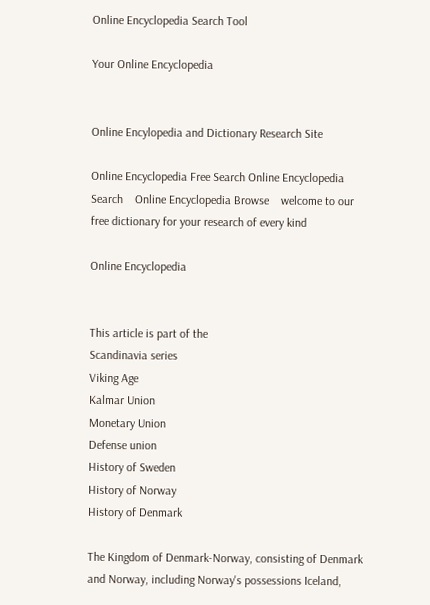Online Encyclopedia Search Tool

Your Online Encyclopedia


Online Encylopedia and Dictionary Research Site

Online Encyclopedia Free Search Online Encyclopedia Search    Online Encyclopedia Browse    welcome to our free dictionary for your research of every kind

Online Encyclopedia


This article is part of the
Scandinavia series
Viking Age
Kalmar Union
Monetary Union
Defense union
History of Sweden
History of Norway
History of Denmark

The Kingdom of Denmark-Norway, consisting of Denmark and Norway, including Norway's possessions Iceland,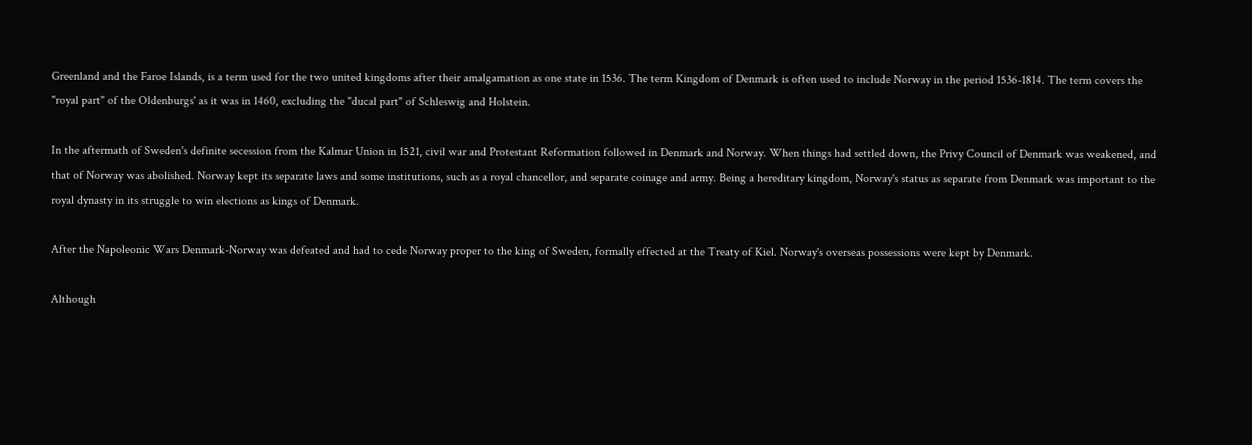Greenland and the Faroe Islands, is a term used for the two united kingdoms after their amalgamation as one state in 1536. The term Kingdom of Denmark is often used to include Norway in the period 1536-1814. The term covers the "royal part" of the Oldenburgs' as it was in 1460, excluding the "ducal part" of Schleswig and Holstein.

In the aftermath of Sweden's definite secession from the Kalmar Union in 1521, civil war and Protestant Reformation followed in Denmark and Norway. When things had settled down, the Privy Council of Denmark was weakened, and that of Norway was abolished. Norway kept its separate laws and some institutions, such as a royal chancellor, and separate coinage and army. Being a hereditary kingdom, Norway's status as separate from Denmark was important to the royal dynasty in its struggle to win elections as kings of Denmark.

After the Napoleonic Wars Denmark-Norway was defeated and had to cede Norway proper to the king of Sweden, formally effected at the Treaty of Kiel. Norway's overseas possessions were kept by Denmark.

Although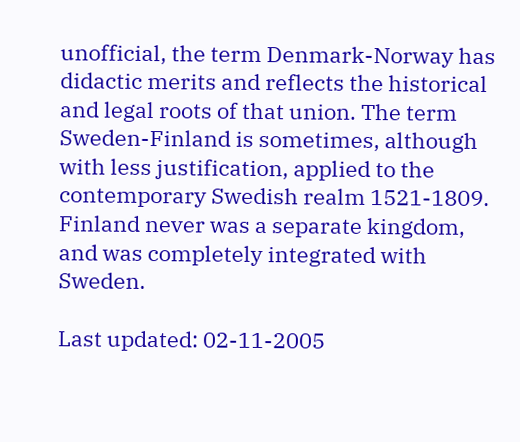unofficial, the term Denmark-Norway has didactic merits and reflects the historical and legal roots of that union. The term Sweden-Finland is sometimes, although with less justification, applied to the contemporary Swedish realm 1521-1809. Finland never was a separate kingdom, and was completely integrated with Sweden.

Last updated: 02-11-2005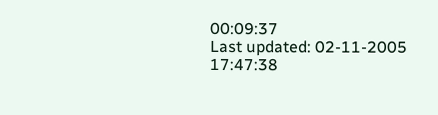00:09:37
Last updated: 02-11-2005 17:47:38